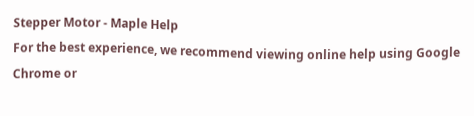Stepper Motor - Maple Help
For the best experience, we recommend viewing online help using Google Chrome or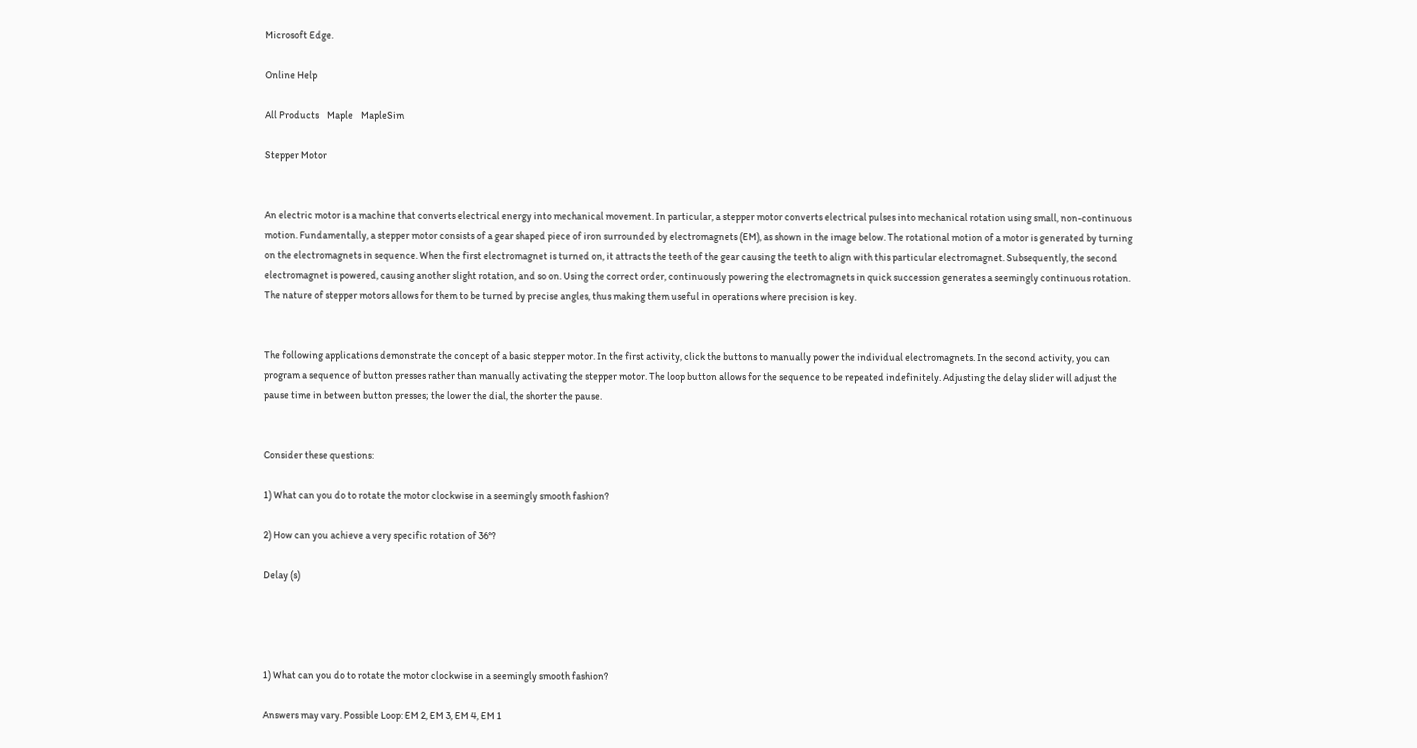Microsoft Edge.

Online Help

All Products    Maple    MapleSim

Stepper Motor


An electric motor is a machine that converts electrical energy into mechanical movement. In particular, a stepper motor converts electrical pulses into mechanical rotation using small, non-continuous motion. Fundamentally, a stepper motor consists of a gear shaped piece of iron surrounded by electromagnets (EM), as shown in the image below. The rotational motion of a motor is generated by turning on the electromagnets in sequence. When the first electromagnet is turned on, it attracts the teeth of the gear causing the teeth to align with this particular electromagnet. Subsequently, the second electromagnet is powered, causing another slight rotation, and so on. Using the correct order, continuously powering the electromagnets in quick succession generates a seemingly continuous rotation. The nature of stepper motors allows for them to be turned by precise angles, thus making them useful in operations where precision is key.


The following applications demonstrate the concept of a basic stepper motor. In the first activity, click the buttons to manually power the individual electromagnets. In the second activity, you can program a sequence of button presses rather than manually activating the stepper motor. The loop button allows for the sequence to be repeated indefinitely. Adjusting the delay slider will adjust the pause time in between button presses; the lower the dial, the shorter the pause.


Consider these questions:

1) What can you do to rotate the motor clockwise in a seemingly smooth fashion?

2) How can you achieve a very specific rotation of 36°?

Delay (s)




1) What can you do to rotate the motor clockwise in a seemingly smooth fashion?

Answers may vary. Possible Loop: EM 2, EM 3, EM 4, EM 1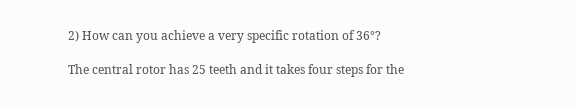2) How can you achieve a very specific rotation of 36°?

The central rotor has 25 teeth and it takes four steps for the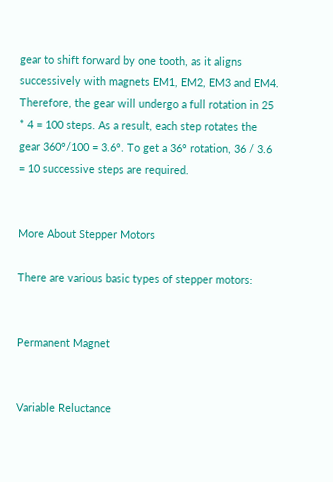gear to shift forward by one tooth, as it aligns successively with magnets EM1, EM2, EM3 and EM4. Therefore, the gear will undergo a full rotation in 25 * 4 = 100 steps. As a result, each step rotates the gear 360°/100 = 3.6°. To get a 36° rotation, 36 / 3.6 = 10 successive steps are required.


More About Stepper Motors

There are various basic types of stepper motors:


Permanent Magnet


Variable Reluctance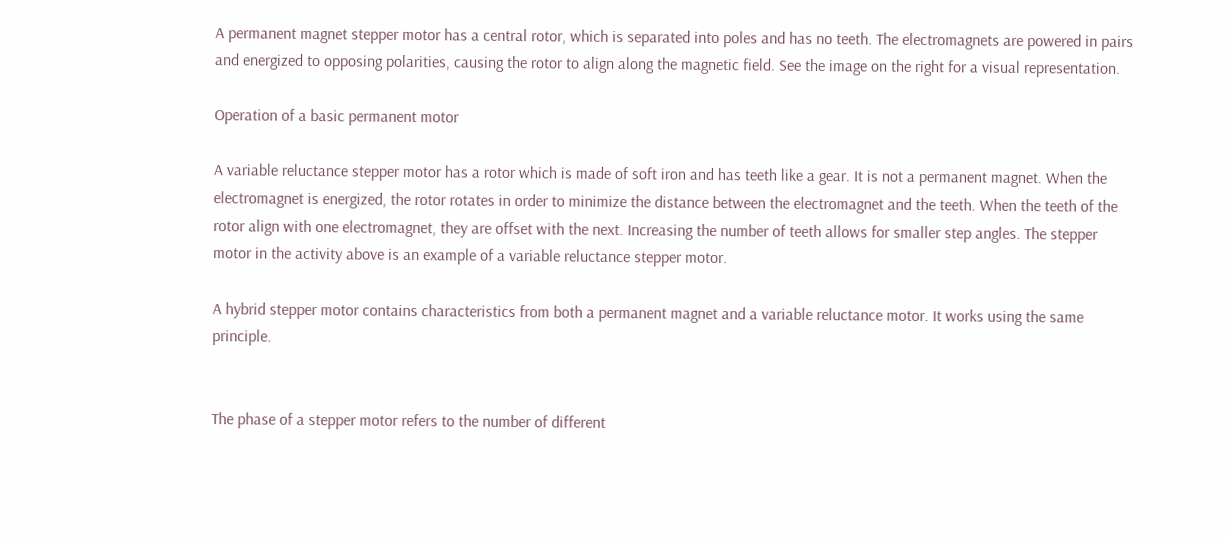A permanent magnet stepper motor has a central rotor, which is separated into poles and has no teeth. The electromagnets are powered in pairs and energized to opposing polarities, causing the rotor to align along the magnetic field. See the image on the right for a visual representation.

Operation of a basic permanent motor

A variable reluctance stepper motor has a rotor which is made of soft iron and has teeth like a gear. It is not a permanent magnet. When the electromagnet is energized, the rotor rotates in order to minimize the distance between the electromagnet and the teeth. When the teeth of the rotor align with one electromagnet, they are offset with the next. Increasing the number of teeth allows for smaller step angles. The stepper motor in the activity above is an example of a variable reluctance stepper motor.

A hybrid stepper motor contains characteristics from both a permanent magnet and a variable reluctance motor. It works using the same principle.


The phase of a stepper motor refers to the number of different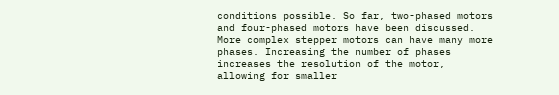conditions possible. So far, two-phased motors and four-phased motors have been discussed. More complex stepper motors can have many more phases. Increasing the number of phases increases the resolution of the motor, allowing for smaller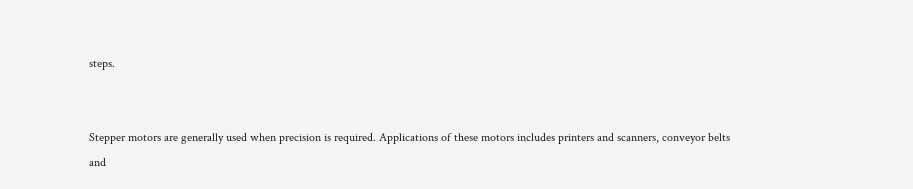steps.


Stepper motors are generally used when precision is required. Applications of these motors includes printers and scanners, conveyor belts and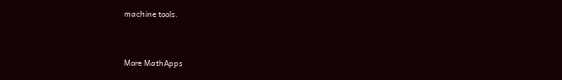machine tools.


More MathApps